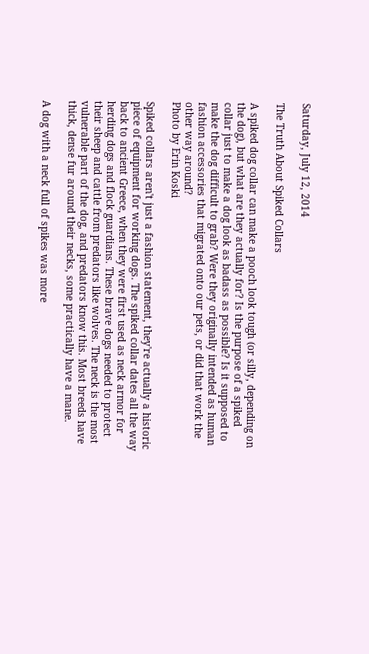Saturday, July 12, 2014

The Truth About Spiked Collars

A spiked dog collar can make a pooch look tough (or silly, depending on the dog), but what are they actually for? Is the purpose of a spiked collar just to make a dog look as badass as possible? Is it supposed to make the dog difficult to grab? Were they originally intended as human fashion accessories that migrated onto our pets, or did that work the other way around?
Photo by Erin Koski

Spiked collars aren't just a fashion statement, they're actually a historic piece of equipment for working dogs. The spiked collar dates all the way back to ancient Greece, when they were first used as neck armor for herding dogs and flock guardians. These brave dogs needed to protect their sheep and cattle from predators like wolves. The neck is the most vulnerable part of the dog, and predators know this. Most breeds have thick, dense fur around their necks, some practically have a mane.

A dog with a neck full of spikes was more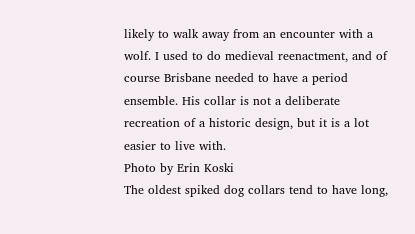likely to walk away from an encounter with a wolf. I used to do medieval reenactment, and of course Brisbane needed to have a period ensemble. His collar is not a deliberate recreation of a historic design, but it is a lot easier to live with.
Photo by Erin Koski
The oldest spiked dog collars tend to have long,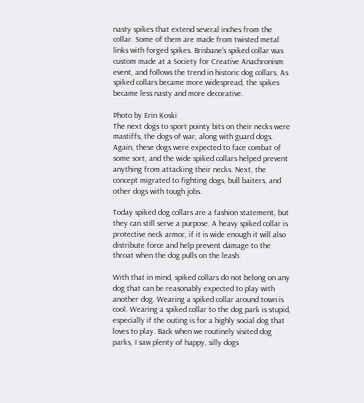nasty spikes that extend several inches from the collar. Some of them are made from twisted metal links with forged spikes. Brisbane's spiked collar was custom made at a Society for Creative Anachronism event, and follows the trend in historic dog collars. As spiked collars became more widespread, the spikes became less nasty and more decorative.

Photo by Erin Koski
The next dogs to sport pointy bits on their necks were mastiffs, the dogs of war, along with guard dogs. Again, these dogs were expected to face combat of some sort, and the wide spiked collars helped prevent anything from attacking their necks. Next, the concept migrated to fighting dogs, bull baiters, and other dogs with tough jobs.

Today spiked dog collars are a fashion statement, but they can still serve a purpose. A heavy spiked collar is protective neck armor, if it is wide enough it will also distribute force and help prevent damage to the throat when the dog pulls on the leash.

With that in mind, spiked collars do not belong on any dog that can be reasonably expected to play with another dog. Wearing a spiked collar around town is cool. Wearing a spiked collar to the dog park is stupid, especially if the outing is for a highly social dog that loves to play. Back when we routinely visited dog parks, I saw plenty of happy, silly dogs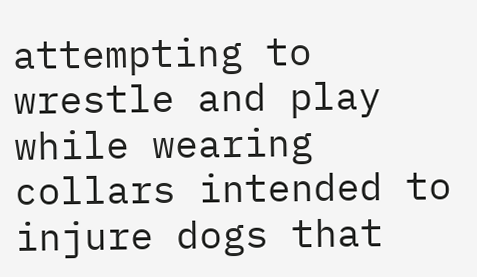attempting to wrestle and play while wearing collars intended to injure dogs that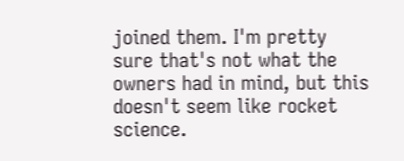joined them. I'm pretty sure that's not what the owners had in mind, but this doesn't seem like rocket science.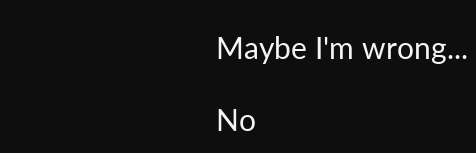Maybe I'm wrong...

No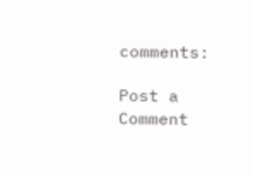comments:

Post a Comment